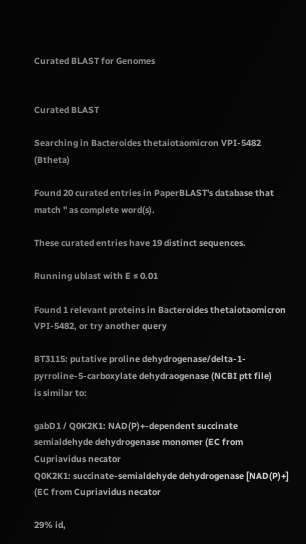Curated BLAST for Genomes


Curated BLAST

Searching in Bacteroides thetaiotaomicron VPI-5482 (Btheta)

Found 20 curated entries in PaperBLAST's database that match '' as complete word(s).

These curated entries have 19 distinct sequences.

Running ublast with E ≤ 0.01

Found 1 relevant proteins in Bacteroides thetaiotaomicron VPI-5482, or try another query

BT3115: putative proline dehydrogenase/delta-1-pyrroline-5-carboxylate dehydraogenase (NCBI ptt file)
is similar to:

gabD1 / Q0K2K1: NAD(P)+-dependent succinate semialdehyde dehydrogenase monomer (EC from Cupriavidus necator
Q0K2K1: succinate-semialdehyde dehydrogenase [NAD(P)+] (EC from Cupriavidus necator

29% id,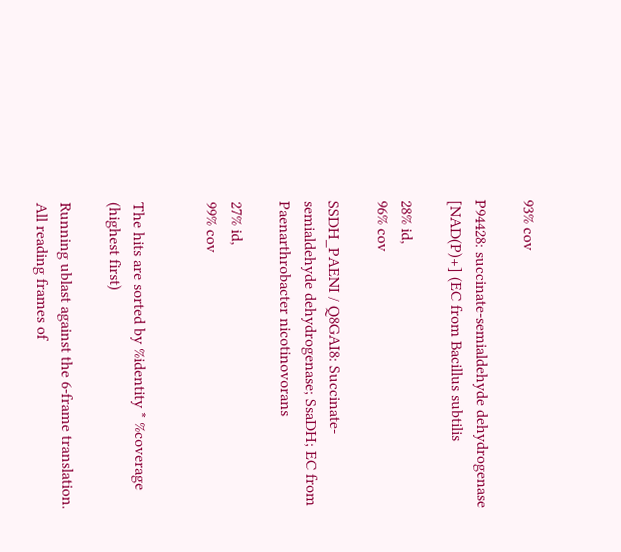93% cov

P94428: succinate-semialdehyde dehydrogenase [NAD(P)+] (EC from Bacillus subtilis

28% id,
96% cov

SSDH_PAENI / Q8GAI8: Succinate-semialdehyde dehydrogenase; SsaDH; EC from Paenarthrobacter nicotinovorans

27% id,
99% cov


The hits are sorted by %identity * %coverage (highest first)

Running ublast against the 6-frame translation. All reading frames of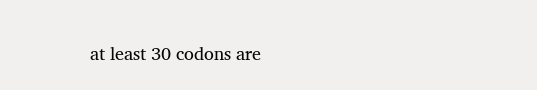at least 30 codons are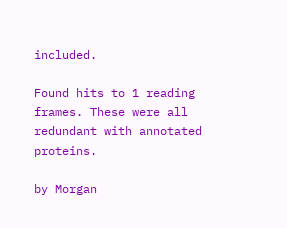included.

Found hits to 1 reading frames. These were all redundant with annotated proteins.

by Morgan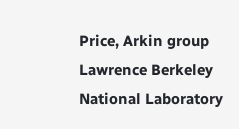Price, Arkin group
Lawrence Berkeley National Laboratory